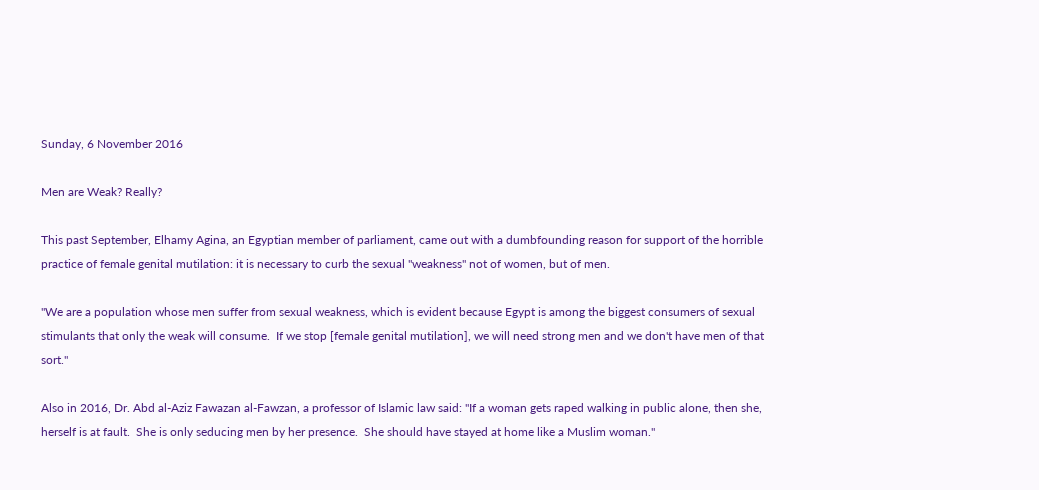Sunday, 6 November 2016

Men are Weak? Really?

This past September, Elhamy Agina, an Egyptian member of parliament, came out with a dumbfounding reason for support of the horrible practice of female genital mutilation: it is necessary to curb the sexual "weakness" not of women, but of men.

"We are a population whose men suffer from sexual weakness, which is evident because Egypt is among the biggest consumers of sexual stimulants that only the weak will consume.  If we stop [female genital mutilation], we will need strong men and we don't have men of that sort."

Also in 2016, Dr. Abd al-Aziz Fawazan al-Fawzan, a professor of Islamic law said: "If a woman gets raped walking in public alone, then she, herself is at fault.  She is only seducing men by her presence.  She should have stayed at home like a Muslim woman."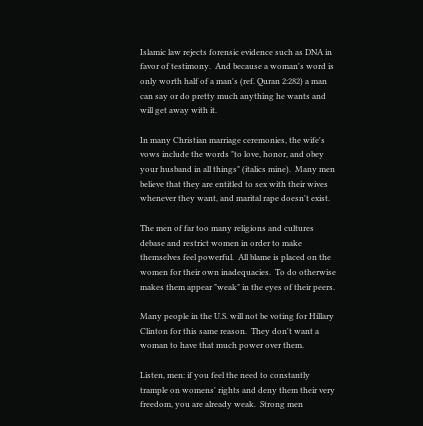Islamic law rejects forensic evidence such as DNA in favor of testimony.  And because a woman's word is only worth half of a man's (ref. Quran 2:282) a man can say or do pretty much anything he wants and will get away with it.

In many Christian marriage ceremonies, the wife's vows include the words "to love, honor, and obey your husband in all things" (italics mine).  Many men believe that they are entitled to sex with their wives whenever they want, and marital rape doesn't exist.

The men of far too many religions and cultures debase and restrict women in order to make themselves feel powerful.  All blame is placed on the women for their own inadequacies.  To do otherwise makes them appear "weak" in the eyes of their peers.

Many people in the U.S. will not be voting for Hillary Clinton for this same reason.  They don't want a woman to have that much power over them.

Listen, men: if you feel the need to constantly trample on womens' rights and deny them their very freedom, you are already weak.  Strong men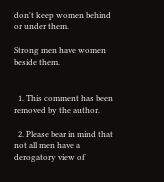don't keep women behind or under them.

Strong men have women beside them.


  1. This comment has been removed by the author.

  2. Please bear in mind that not all men have a derogatory view of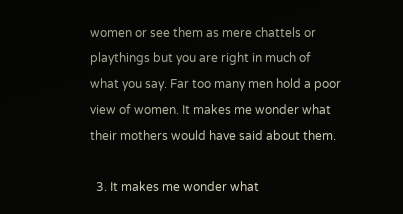women or see them as mere chattels or playthings but you are right in much of what you say. Far too many men hold a poor view of women. It makes me wonder what their mothers would have said about them.

  3. It makes me wonder what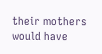their mothers would have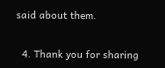said about them.


  4. Thank you for sharing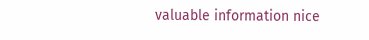valuable information nice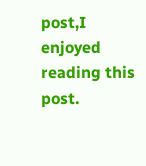post,I enjoyed reading this post.